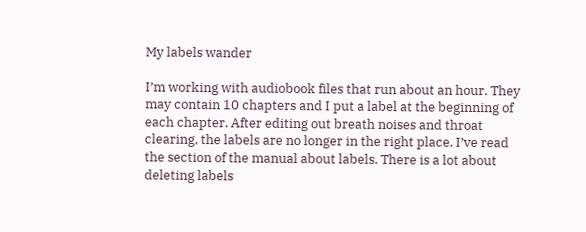My labels wander

I’m working with audiobook files that run about an hour. They may contain 10 chapters and I put a label at the beginning of each chapter. After editing out breath noises and throat clearing, the labels are no longer in the right place. I’ve read the section of the manual about labels. There is a lot about deleting labels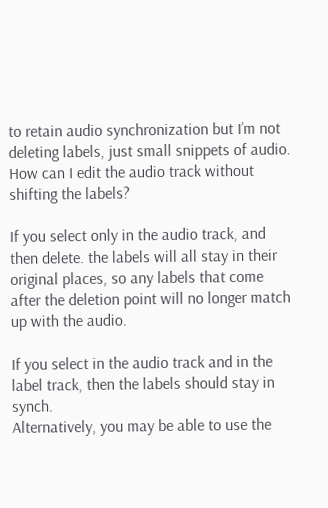to retain audio synchronization but I’m not deleting labels, just small snippets of audio. How can I edit the audio track without shifting the labels?

If you select only in the audio track, and then delete. the labels will all stay in their original places, so any labels that come after the deletion point will no longer match up with the audio.

If you select in the audio track and in the label track, then the labels should stay in synch.
Alternatively, you may be able to use the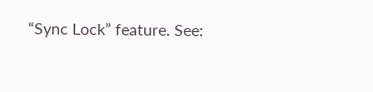“Sync Lock” feature. See: